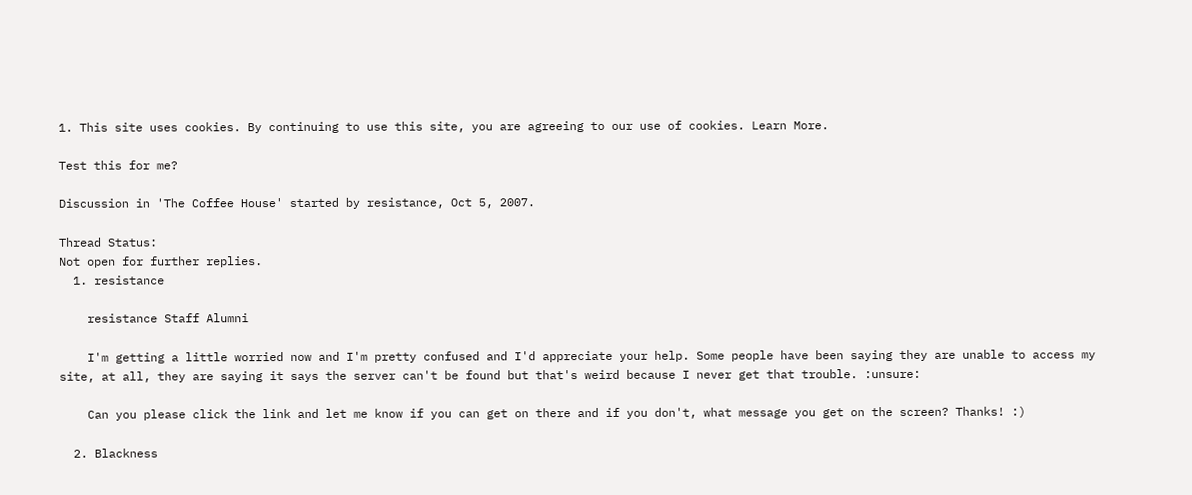1. This site uses cookies. By continuing to use this site, you are agreeing to our use of cookies. Learn More.

Test this for me?

Discussion in 'The Coffee House' started by resistance, Oct 5, 2007.

Thread Status:
Not open for further replies.
  1. resistance

    resistance Staff Alumni

    I'm getting a little worried now and I'm pretty confused and I'd appreciate your help. Some people have been saying they are unable to access my site, at all, they are saying it says the server can't be found but that's weird because I never get that trouble. :unsure:

    Can you please click the link and let me know if you can get on there and if you don't, what message you get on the screen? Thanks! :)

  2. Blackness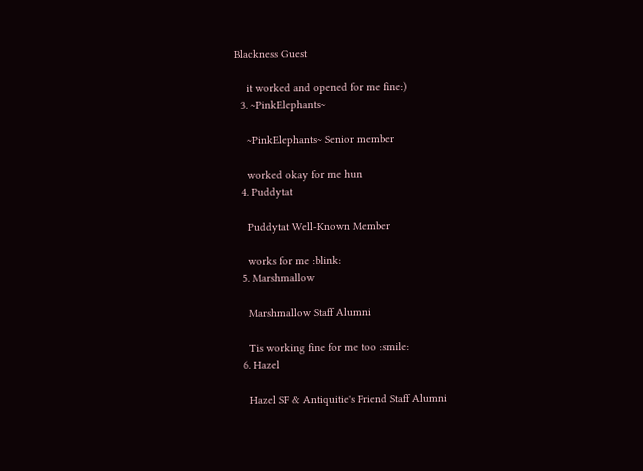Blackness Guest

    it worked and opened for me fine:)
  3. ~PinkElephants~

    ~PinkElephants~ Senior member

    worked okay for me hun
  4. Puddytat

    Puddytat Well-Known Member

    works for me :blink:
  5. Marshmallow

    Marshmallow Staff Alumni

    Tis working fine for me too :smile:
  6. Hazel

    Hazel SF & Antiquitie's Friend Staff Alumni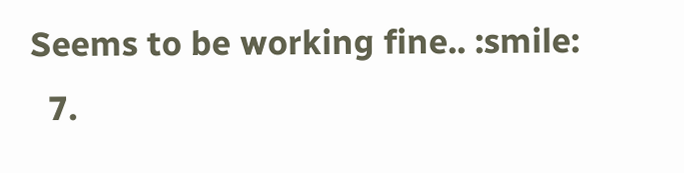Seems to be working fine.. :smile:
  7.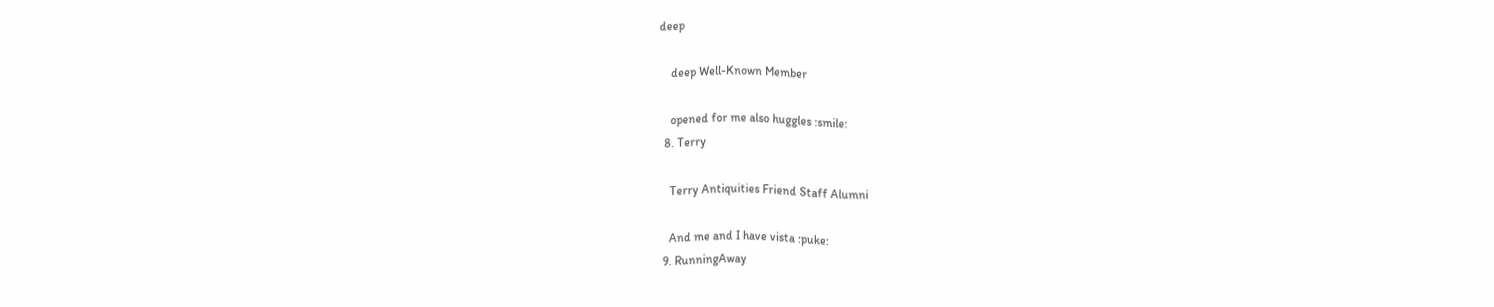deep

    deep Well-Known Member

    opened for me also huggles :smile:
  8. Terry

    Terry Antiquities Friend Staff Alumni

    And me and I have vista :puke:
  9. RunningAway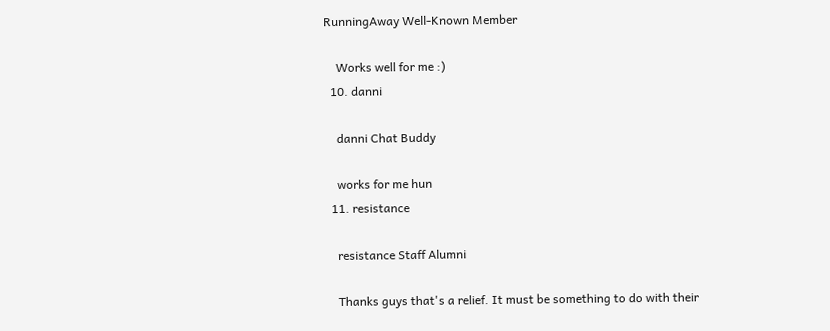RunningAway Well-Known Member

    Works well for me :)
  10. danni

    danni Chat Buddy

    works for me hun
  11. resistance

    resistance Staff Alumni

    Thanks guys that's a relief. It must be something to do with their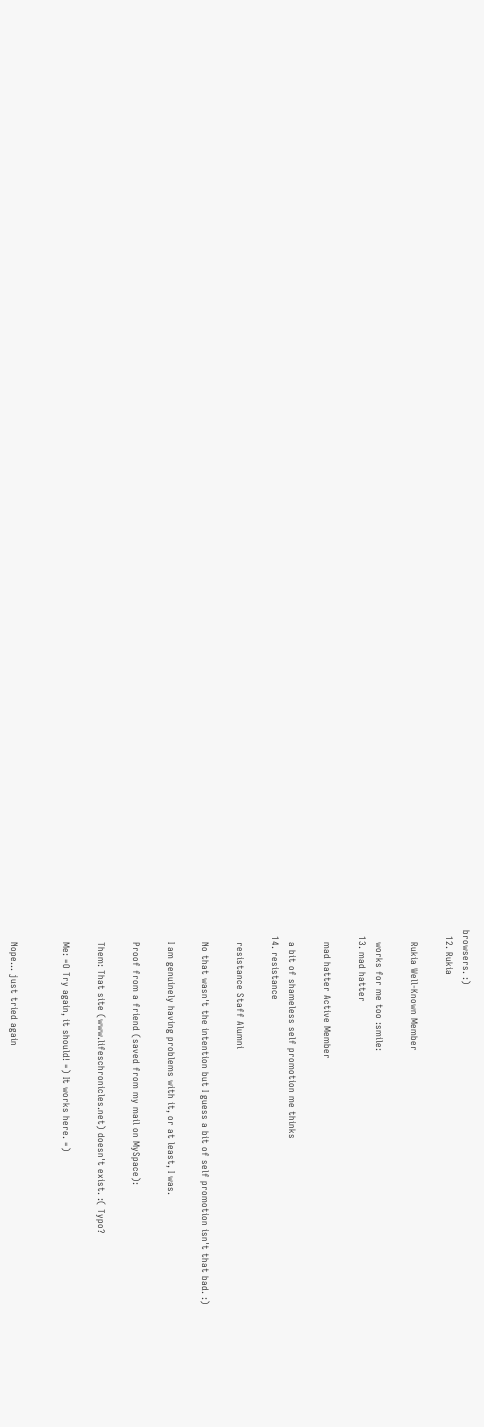browsers. :)
  12. Rukia

    Rukia Well-Known Member

    works for me too :smile:
  13. mad hatter

    mad hatter Active Member

    a bit of shameless self promotion me thinks
  14. resistance

    resistance Staff Alumni

    No that wasn't the intention but I guess a bit of self promotion isn't that bad. :)

    I am genuinely having problems with it, or at least, I was.

    Proof from a friend (saved from my mail on MySpace):

    Them: That site (www.lifeschronicles.net) doesn't exist. :( Typo?

    Me: =O Try again, it should! =) It works here. =)


    Nope... just tried again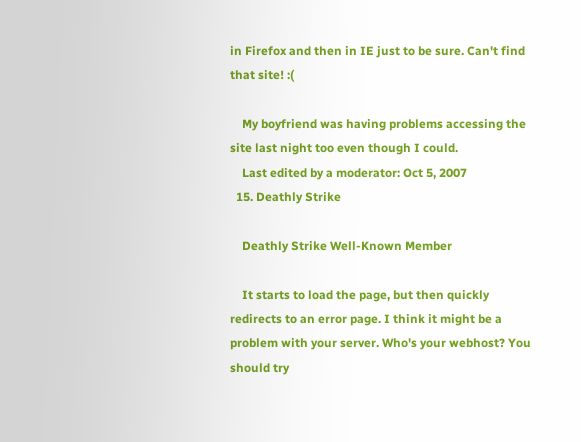in Firefox and then in IE just to be sure. Can't find that site! :(

    My boyfriend was having problems accessing the site last night too even though I could.
    Last edited by a moderator: Oct 5, 2007
  15. Deathly Strike

    Deathly Strike Well-Known Member

    It starts to load the page, but then quickly redirects to an error page. I think it might be a problem with your server. Who's your webhost? You should try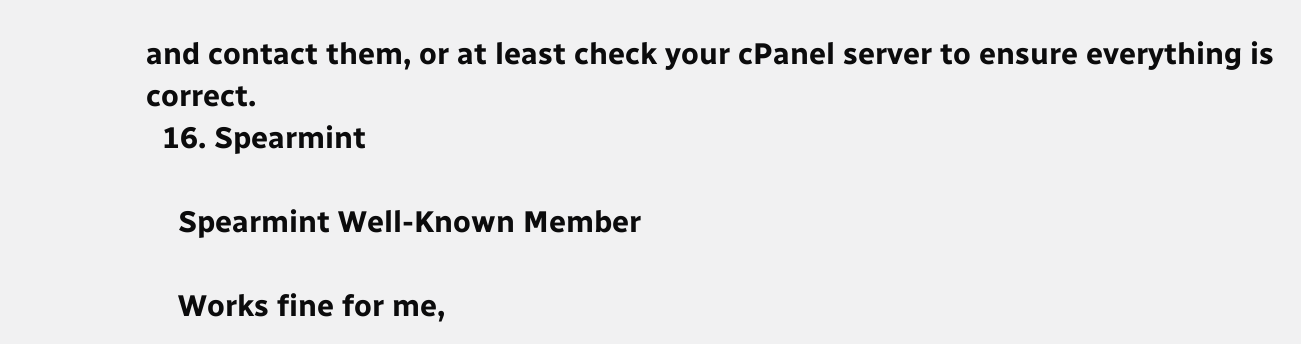and contact them, or at least check your cPanel server to ensure everything is correct.
  16. Spearmint

    Spearmint Well-Known Member

    Works fine for me,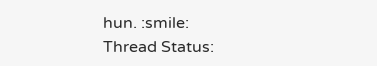hun. :smile:
Thread Status: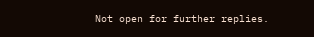Not open for further replies.